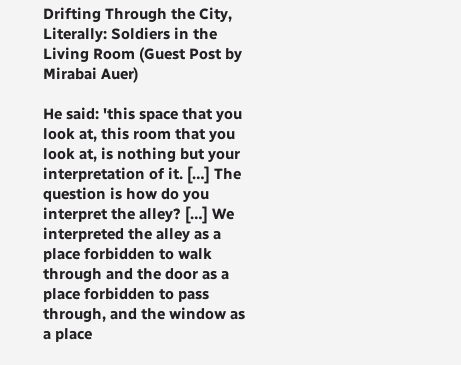Drifting Through the City, Literally: Soldiers in the Living Room (Guest Post by Mirabai Auer)

He said: 'this space that you look at, this room that you look at, is nothing but your interpretation of it. […] The question is how do you interpret the alley? […] We interpreted the alley as a place forbidden to walk through and the door as a place forbidden to pass through, and the window as a place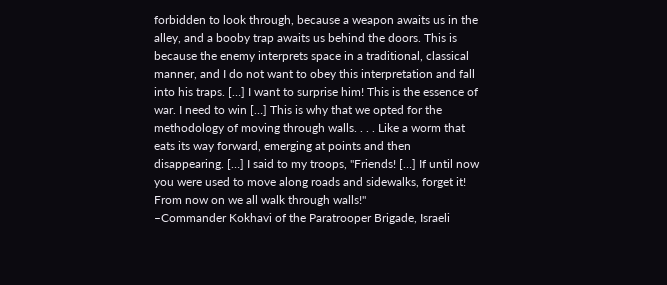forbidden to look through, because a weapon awaits us in the alley, and a booby trap awaits us behind the doors. This is because the enemy interprets space in a traditional, classical manner, and I do not want to obey this interpretation and fall into his traps. […] I want to surprise him! This is the essence of war. I need to win […] This is why that we opted for the methodology of moving through walls. . . . Like a worm that eats its way forward, emerging at points and then disappearing. […] I said to my troops, "Friends! […] If until now you were used to move along roads and sidewalks, forget it! From now on we all walk through walls!"
–Commander Kokhavi of the Paratrooper Brigade, Israeli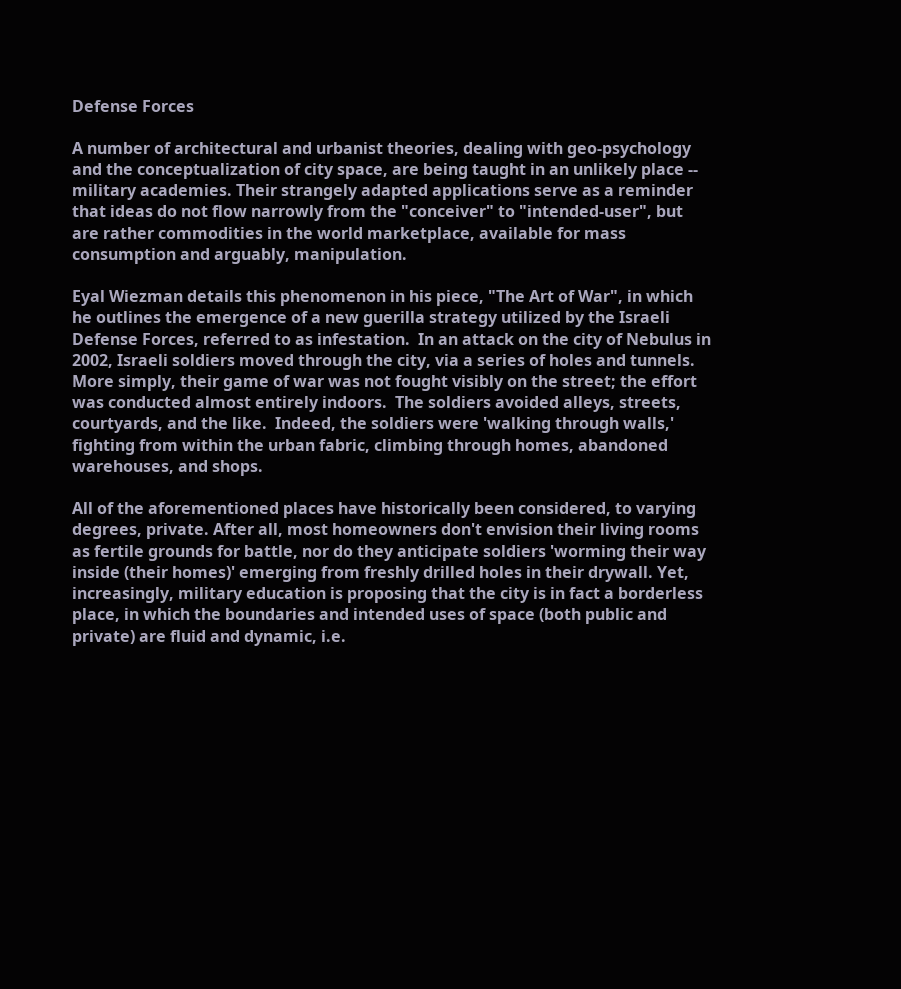Defense Forces

A number of architectural and urbanist theories, dealing with geo-psychology and the conceptualization of city space, are being taught in an unlikely place -- military academies. Their strangely adapted applications serve as a reminder that ideas do not flow narrowly from the "conceiver" to "intended-user", but are rather commodities in the world marketplace, available for mass consumption and arguably, manipulation.

Eyal Wiezman details this phenomenon in his piece, "The Art of War", in which he outlines the emergence of a new guerilla strategy utilized by the Israeli Defense Forces, referred to as infestation.  In an attack on the city of Nebulus in 2002, Israeli soldiers moved through the city, via a series of holes and tunnels.  More simply, their game of war was not fought visibly on the street; the effort was conducted almost entirely indoors.  The soldiers avoided alleys, streets, courtyards, and the like.  Indeed, the soldiers were 'walking through walls,' fighting from within the urban fabric, climbing through homes, abandoned warehouses, and shops.

All of the aforementioned places have historically been considered, to varying degrees, private. After all, most homeowners don't envision their living rooms as fertile grounds for battle, nor do they anticipate soldiers 'worming their way inside (their homes)' emerging from freshly drilled holes in their drywall. Yet, increasingly, military education is proposing that the city is in fact a borderless place, in which the boundaries and intended uses of space (both public and private) are fluid and dynamic, i.e.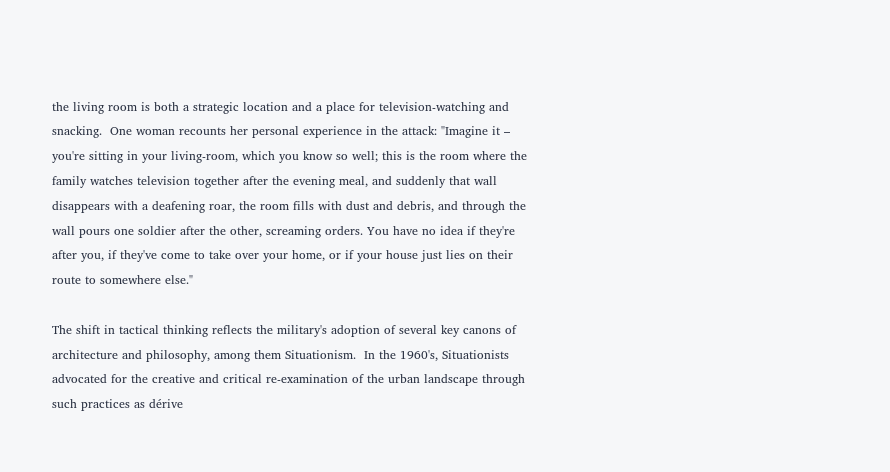the living room is both a strategic location and a place for television-watching and snacking.  One woman recounts her personal experience in the attack: "Imagine it – you're sitting in your living-room, which you know so well; this is the room where the family watches television together after the evening meal, and suddenly that wall disappears with a deafening roar, the room fills with dust and debris, and through the wall pours one soldier after the other, screaming orders. You have no idea if they're after you, if they've come to take over your home, or if your house just lies on their route to somewhere else."

The shift in tactical thinking reflects the military's adoption of several key canons of architecture and philosophy, among them Situationism.  In the 1960's, Situationists advocated for the creative and critical re-examination of the urban landscape through such practices as dérive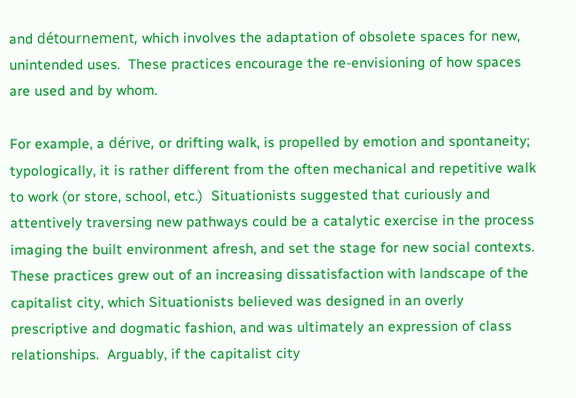and détournement, which involves the adaptation of obsolete spaces for new, unintended uses.  These practices encourage the re-envisioning of how spaces are used and by whom.

For example, a dérive, or drifting walk, is propelled by emotion and spontaneity; typologically, it is rather different from the often mechanical and repetitive walk to work (or store, school, etc.)  Situationists suggested that curiously and attentively traversing new pathways could be a catalytic exercise in the process imaging the built environment afresh, and set the stage for new social contexts.  These practices grew out of an increasing dissatisfaction with landscape of the capitalist city, which Situationists believed was designed in an overly prescriptive and dogmatic fashion, and was ultimately an expression of class relationships.  Arguably, if the capitalist city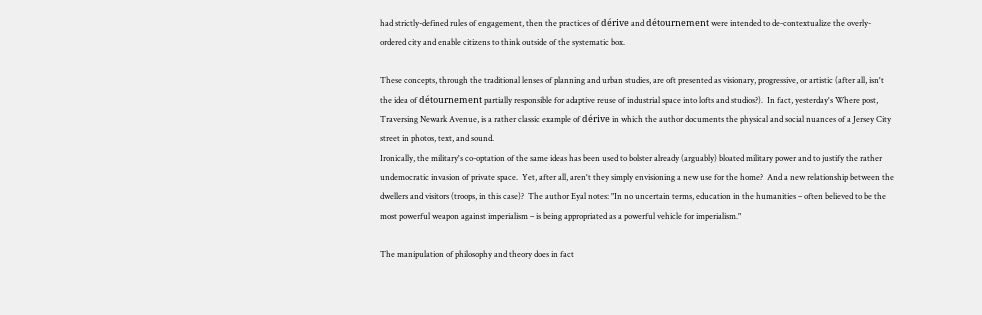had strictly-defined rules of engagement, then the practices of dérive and détournement were intended to de-contextualize the overly-ordered city and enable citizens to think outside of the systematic box.

These concepts, through the traditional lenses of planning and urban studies, are oft presented as visionary, progressive, or artistic (after all, isn't the idea of détournement partially responsible for adaptive reuse of industrial space into lofts and studios?).  In fact, yesterday's Where post, Traversing Newark Avenue, is a rather classic example of dérive in which the author documents the physical and social nuances of a Jersey City street in photos, text, and sound.
Ironically, the military's co-optation of the same ideas has been used to bolster already (arguably) bloated military power and to justify the rather undemocratic invasion of private space.  Yet, after all, aren't they simply envisioning a new use for the home?  And a new relationship between the dwellers and visitors (troops, in this case)?  The author Eyal notes: "In no uncertain terms, education in the humanities – often believed to be the most powerful weapon against imperialism – is being appropriated as a powerful vehicle for imperialism."

The manipulation of philosophy and theory does in fact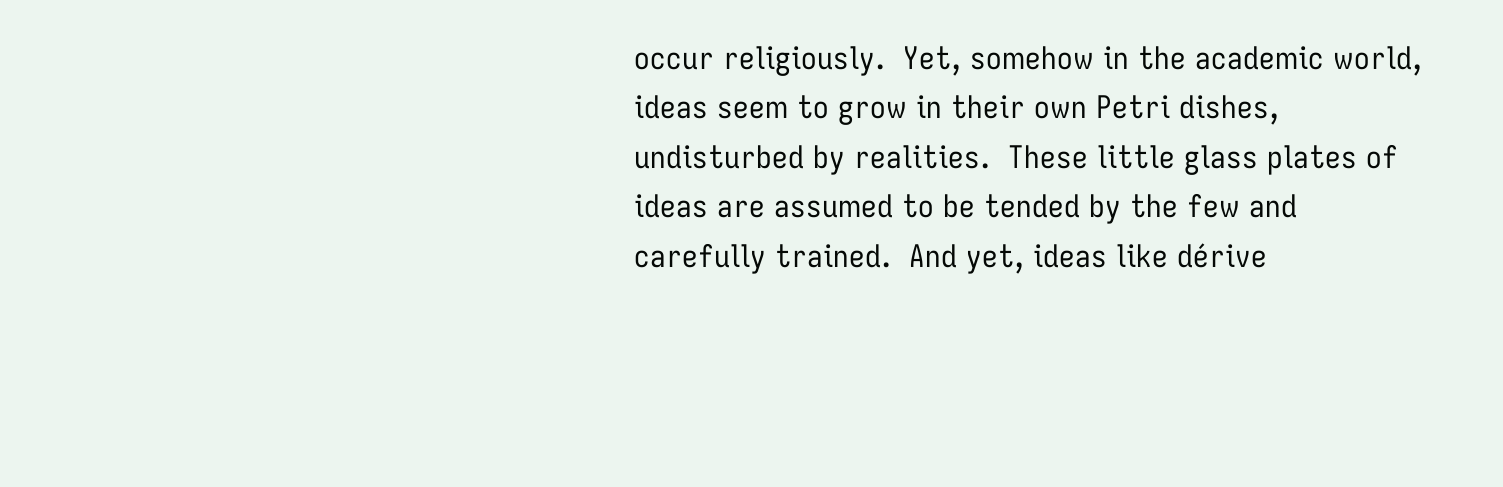occur religiously.  Yet, somehow in the academic world, ideas seem to grow in their own Petri dishes, undisturbed by realities.  These little glass plates of ideas are assumed to be tended by the few and carefully trained.  And yet, ideas like dérive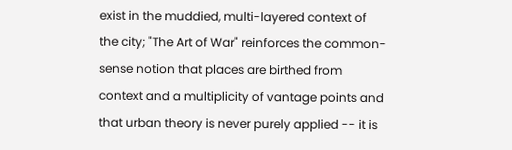exist in the muddied, multi-layered context of the city; "The Art of War" reinforces the common-sense notion that places are birthed from context and a multiplicity of vantage points and that urban theory is never purely applied -- it is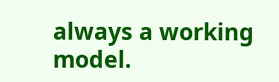always a working model.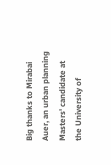Big thanks to Mirabai Auer, an urban planning Masters' candidate at the University of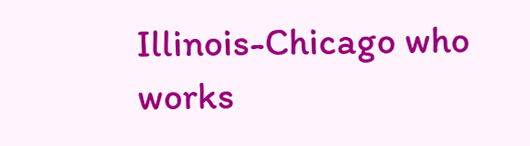Illinois-Chicago who works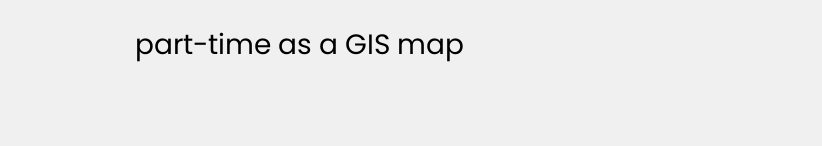part-time as a GIS map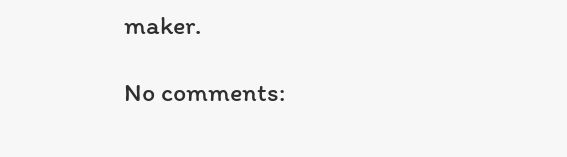maker.

No comments: